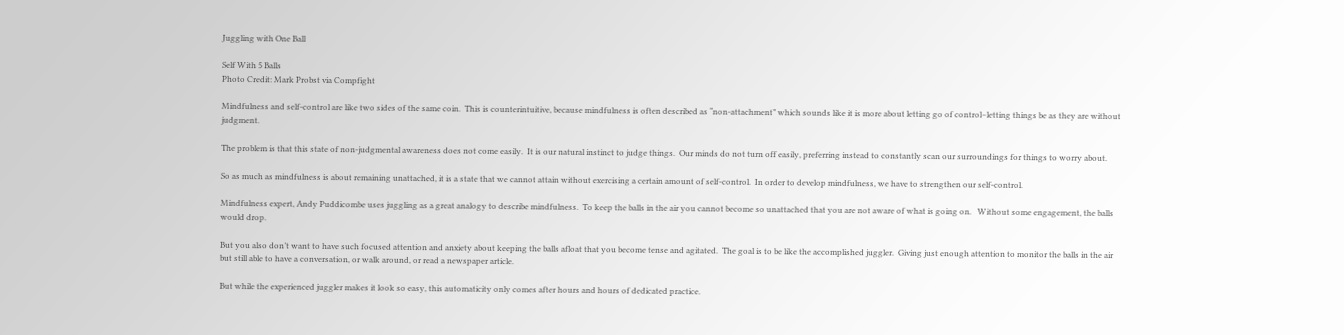Juggling with One Ball

Self With 5 Balls
Photo Credit: Mark Probst via Compfight

Mindfulness and self-control are like two sides of the same coin.  This is counterintuitive, because mindfulness is often described as “non-attachment” which sounds like it is more about letting go of control–letting things be as they are without judgment.

The problem is that this state of non-judgmental awareness does not come easily.  It is our natural instinct to judge things.  Our minds do not turn off easily, preferring instead to constantly scan our surroundings for things to worry about.

So as much as mindfulness is about remaining unattached, it is a state that we cannot attain without exercising a certain amount of self-control.  In order to develop mindfulness, we have to strengthen our self-control.

Mindfulness expert, Andy Puddicombe uses juggling as a great analogy to describe mindfulness.  To keep the balls in the air you cannot become so unattached that you are not aware of what is going on.   Without some engagement, the balls would drop.

But you also don’t want to have such focused attention and anxiety about keeping the balls afloat that you become tense and agitated.  The goal is to be like the accomplished juggler.  Giving just enough attention to monitor the balls in the air but still able to have a conversation, or walk around, or read a newspaper article.

But while the experienced juggler makes it look so easy, this automaticity only comes after hours and hours of dedicated practice.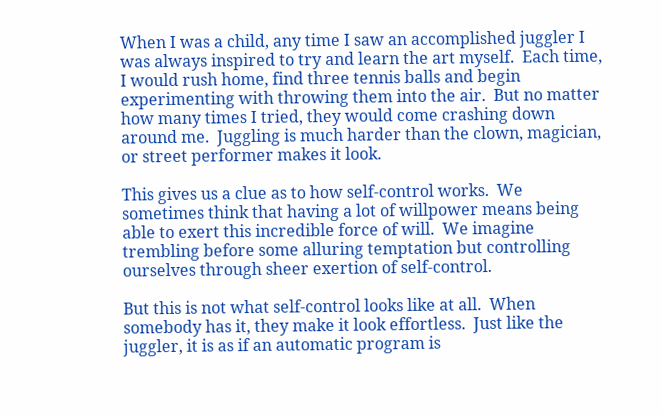When I was a child, any time I saw an accomplished juggler I was always inspired to try and learn the art myself.  Each time, I would rush home, find three tennis balls and begin experimenting with throwing them into the air.  But no matter how many times I tried, they would come crashing down around me.  Juggling is much harder than the clown, magician, or street performer makes it look.

This gives us a clue as to how self-control works.  We sometimes think that having a lot of willpower means being able to exert this incredible force of will.  We imagine trembling before some alluring temptation but controlling ourselves through sheer exertion of self-control.

But this is not what self-control looks like at all.  When somebody has it, they make it look effortless.  Just like the juggler, it is as if an automatic program is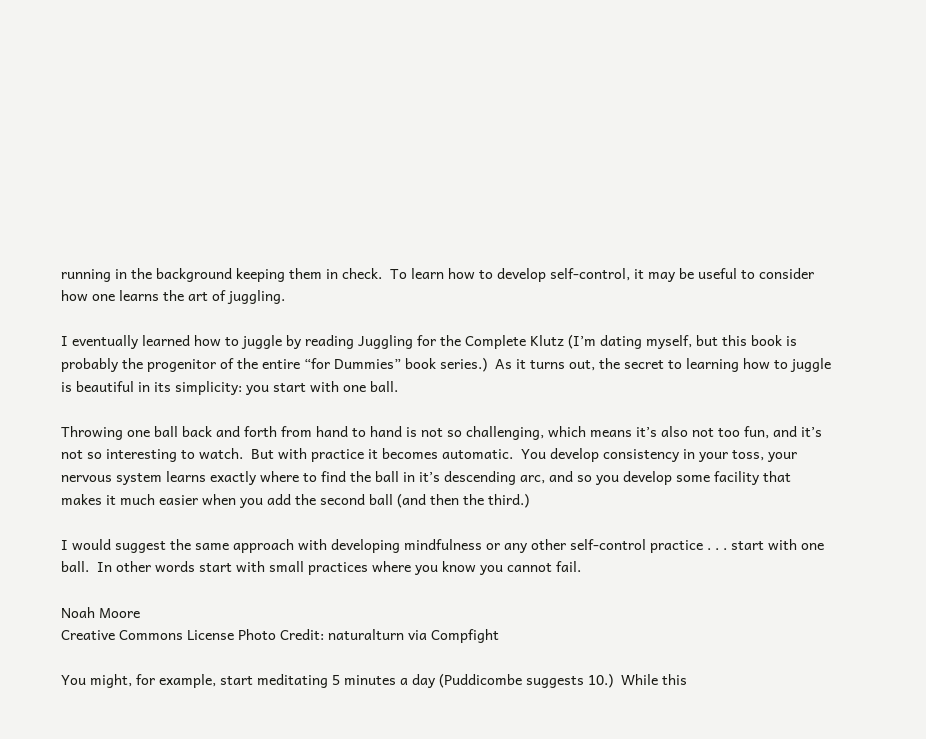running in the background keeping them in check.  To learn how to develop self-control, it may be useful to consider how one learns the art of juggling.

I eventually learned how to juggle by reading Juggling for the Complete Klutz (I’m dating myself, but this book is probably the progenitor of the entire “for Dummies” book series.)  As it turns out, the secret to learning how to juggle is beautiful in its simplicity: you start with one ball.

Throwing one ball back and forth from hand to hand is not so challenging, which means it’s also not too fun, and it’s not so interesting to watch.  But with practice it becomes automatic.  You develop consistency in your toss, your nervous system learns exactly where to find the ball in it’s descending arc, and so you develop some facility that makes it much easier when you add the second ball (and then the third.)

I would suggest the same approach with developing mindfulness or any other self-control practice . . . start with one ball.  In other words start with small practices where you know you cannot fail.

Noah Moore
Creative Commons License Photo Credit: naturalturn via Compfight

You might, for example, start meditating 5 minutes a day (Puddicombe suggests 10.)  While this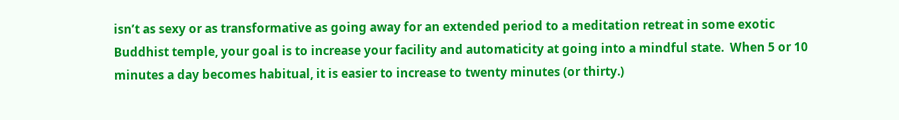isn’t as sexy or as transformative as going away for an extended period to a meditation retreat in some exotic Buddhist temple, your goal is to increase your facility and automaticity at going into a mindful state.  When 5 or 10 minutes a day becomes habitual, it is easier to increase to twenty minutes (or thirty.)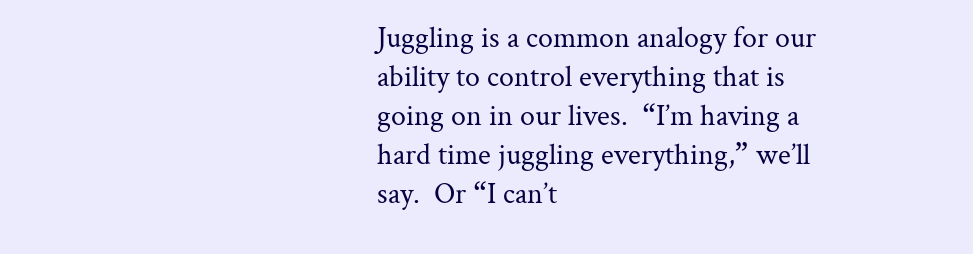Juggling is a common analogy for our ability to control everything that is going on in our lives.  “I’m having a hard time juggling everything,” we’ll say.  Or “I can’t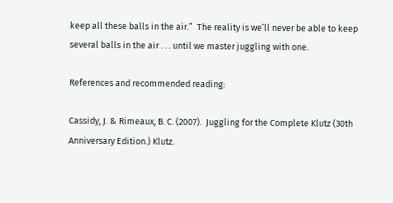keep all these balls in the air.”  The reality is we’ll never be able to keep several balls in the air . . . until we master juggling with one.

References and recommended reading:

Cassidy, J. & Rimeaux, B. C. (2007).  Juggling for the Complete Klutz (30th Anniversary Edition.) Klutz.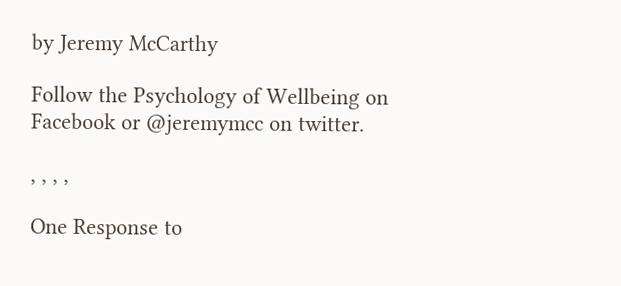by Jeremy McCarthy

Follow the Psychology of Wellbeing on Facebook or @jeremymcc on twitter.

, , , ,

One Response to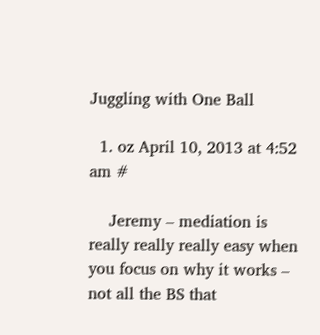Juggling with One Ball

  1. oz April 10, 2013 at 4:52 am #

    Jeremy – mediation is really really really easy when you focus on why it works – not all the BS that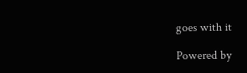goes with it

Powered by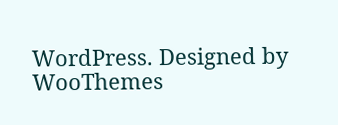WordPress. Designed by WooThemes